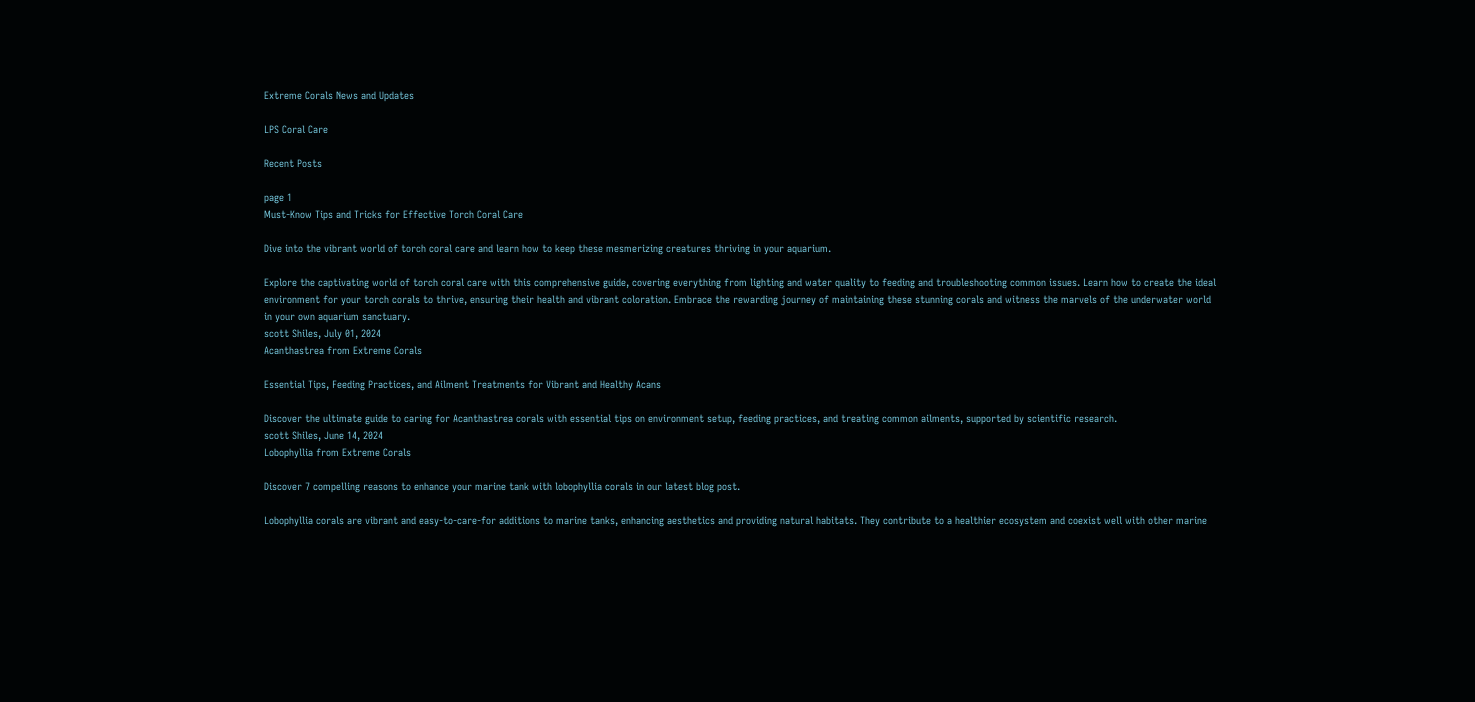Extreme Corals News and Updates

LPS Coral Care

Recent Posts

page 1
Must-Know Tips and Tricks for Effective Torch Coral Care

Dive into the vibrant world of torch coral care and learn how to keep these mesmerizing creatures thriving in your aquarium.

Explore the captivating world of torch coral care with this comprehensive guide, covering everything from lighting and water quality to feeding and troubleshooting common issues. Learn how to create the ideal environment for your torch corals to thrive, ensuring their health and vibrant coloration. Embrace the rewarding journey of maintaining these stunning corals and witness the marvels of the underwater world in your own aquarium sanctuary.
scott Shiles, July 01, 2024
Acanthastrea from Extreme Corals

Essential Tips, Feeding Practices, and Ailment Treatments for Vibrant and Healthy Acans

Discover the ultimate guide to caring for Acanthastrea corals with essential tips on environment setup, feeding practices, and treating common ailments, supported by scientific research.
scott Shiles, June 14, 2024
Lobophyllia from Extreme Corals

Discover 7 compelling reasons to enhance your marine tank with lobophyllia corals in our latest blog post.

Lobophyllia corals are vibrant and easy-to-care-for additions to marine tanks, enhancing aesthetics and providing natural habitats. They contribute to a healthier ecosystem and coexist well with other marine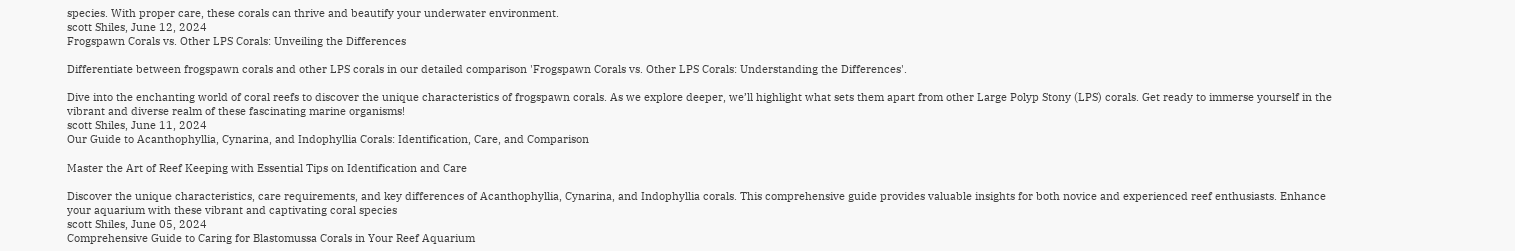species. With proper care, these corals can thrive and beautify your underwater environment.
scott Shiles, June 12, 2024
Frogspawn Corals vs. Other LPS Corals: Unveiling the Differences

Differentiate between frogspawn corals and other LPS corals in our detailed comparison 'Frogspawn Corals vs. Other LPS Corals: Understanding the Differences'.

Dive into the enchanting world of coral reefs to discover the unique characteristics of frogspawn corals. As we explore deeper, we’ll highlight what sets them apart from other Large Polyp Stony (LPS) corals. Get ready to immerse yourself in the vibrant and diverse realm of these fascinating marine organisms!
scott Shiles, June 11, 2024
Our Guide to Acanthophyllia, Cynarina, and Indophyllia Corals: Identification, Care, and Comparison

Master the Art of Reef Keeping with Essential Tips on Identification and Care

Discover the unique characteristics, care requirements, and key differences of Acanthophyllia, Cynarina, and Indophyllia corals. This comprehensive guide provides valuable insights for both novice and experienced reef enthusiasts. Enhance your aquarium with these vibrant and captivating coral species
scott Shiles, June 05, 2024
Comprehensive Guide to Caring for Blastomussa Corals in Your Reef Aquarium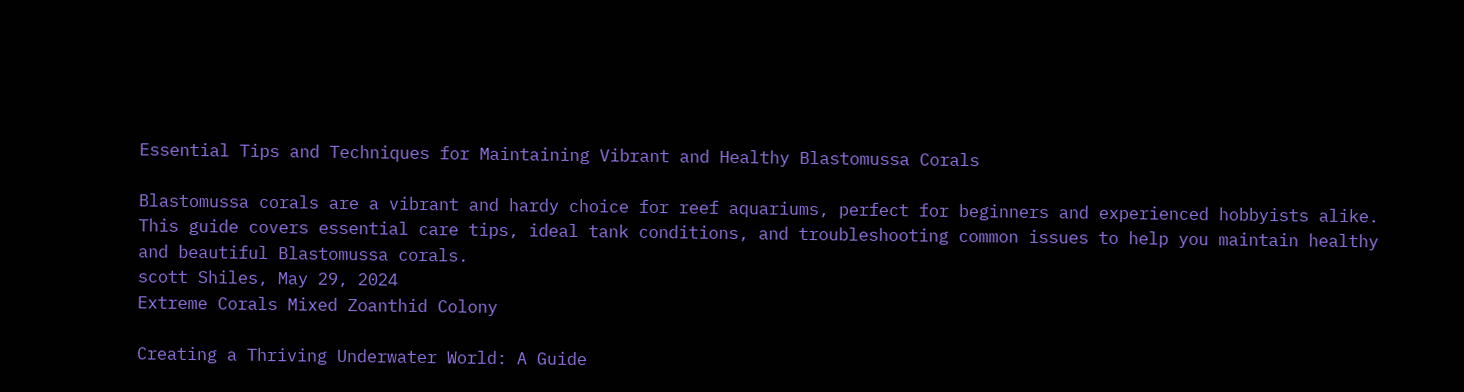Essential Tips and Techniques for Maintaining Vibrant and Healthy Blastomussa Corals

Blastomussa corals are a vibrant and hardy choice for reef aquariums, perfect for beginners and experienced hobbyists alike. This guide covers essential care tips, ideal tank conditions, and troubleshooting common issues to help you maintain healthy and beautiful Blastomussa corals.
scott Shiles, May 29, 2024
Extreme Corals Mixed Zoanthid Colony

Creating a Thriving Underwater World: A Guide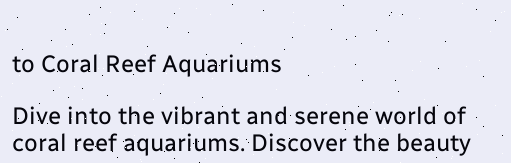to Coral Reef Aquariums

Dive into the vibrant and serene world of coral reef aquariums. Discover the beauty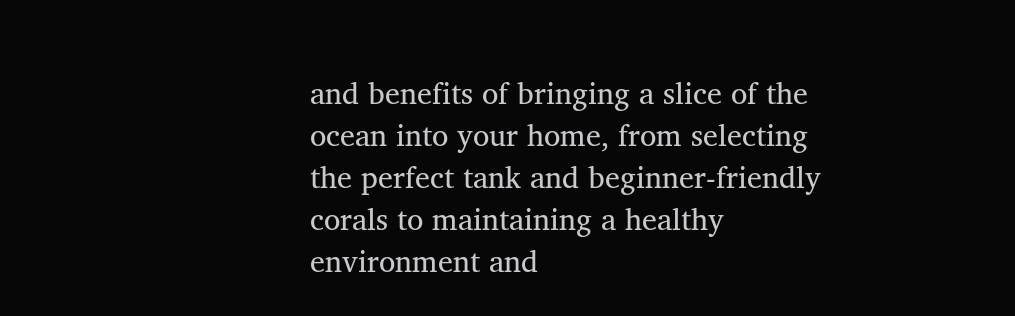and benefits of bringing a slice of the ocean into your home, from selecting the perfect tank and beginner-friendly corals to maintaining a healthy environment and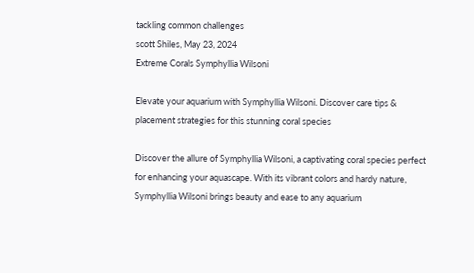tackling common challenges
scott Shiles, May 23, 2024
Extreme Corals Symphyllia Wilsoni

Elevate your aquarium with Symphyllia Wilsoni. Discover care tips & placement strategies for this stunning coral species

Discover the allure of Symphyllia Wilsoni, a captivating coral species perfect for enhancing your aquascape. With its vibrant colors and hardy nature, Symphyllia Wilsoni brings beauty and ease to any aquarium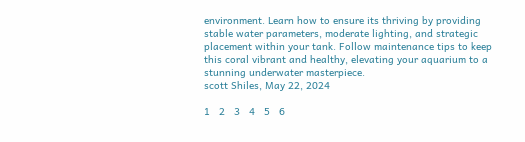environment. Learn how to ensure its thriving by providing stable water parameters, moderate lighting, and strategic placement within your tank. Follow maintenance tips to keep this coral vibrant and healthy, elevating your aquarium to a stunning underwater masterpiece.
scott Shiles, May 22, 2024

1   2   3   4   5   6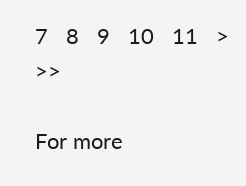7   8   9   10   11   >   >>

For more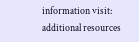information visit: additional resources